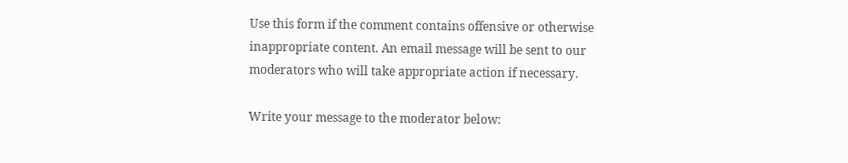Use this form if the comment contains offensive or otherwise inappropriate content. An email message will be sent to our moderators who will take appropriate action if necessary.

Write your message to the moderator below: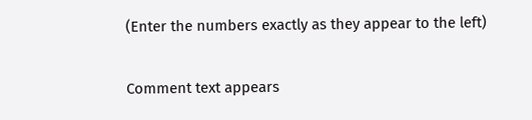(Enter the numbers exactly as they appear to the left)

Comment text appears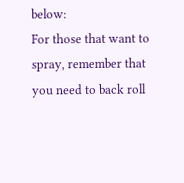below:
For those that want to spray, remember that you need to back roll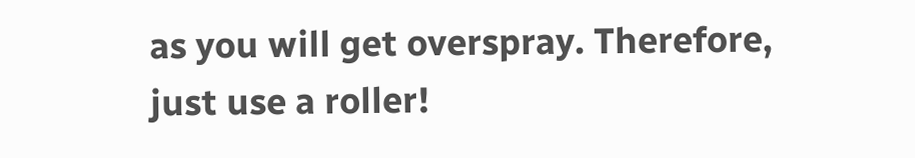as you will get overspray. Therefore, just use a roller!